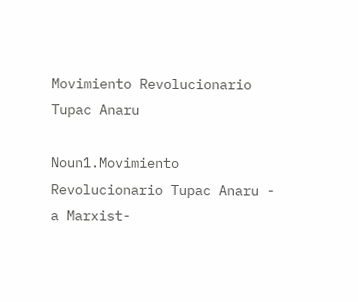Movimiento Revolucionario Tupac Anaru

Noun1.Movimiento Revolucionario Tupac Anaru - a Marxist-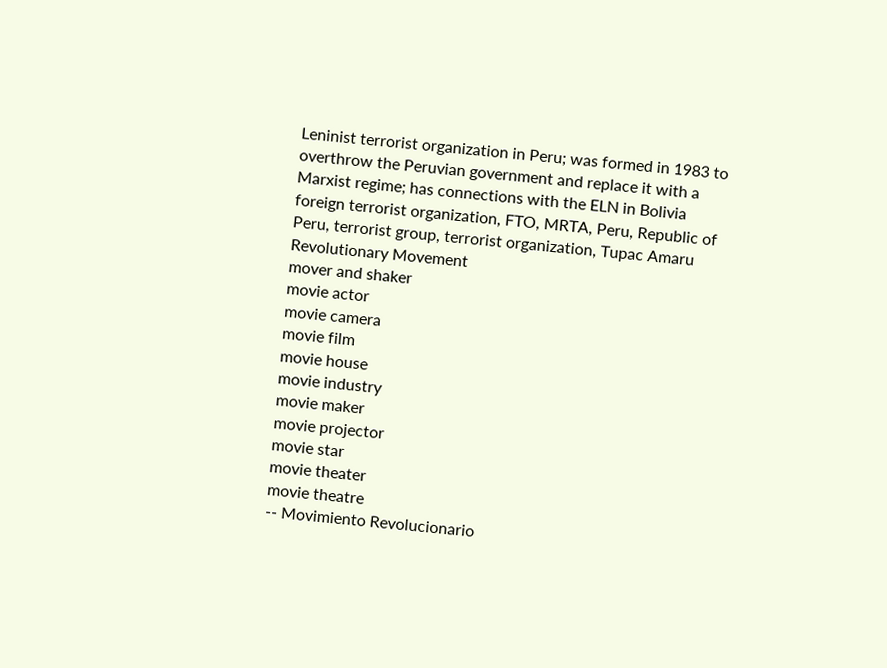Leninist terrorist organization in Peru; was formed in 1983 to overthrow the Peruvian government and replace it with a Marxist regime; has connections with the ELN in Bolivia
foreign terrorist organization, FTO, MRTA, Peru, Republic of Peru, terrorist group, terrorist organization, Tupac Amaru Revolutionary Movement
mover and shaker
movie actor
movie camera
movie film
movie house
movie industry
movie maker
movie projector
movie star
movie theater
movie theatre
-- Movimiento Revolucionario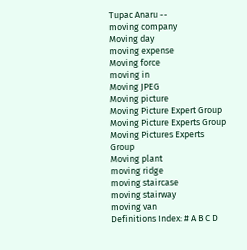Tupac Anaru --
moving company
Moving day
moving expense
Moving force
moving in
Moving JPEG
Moving picture
Moving Picture Expert Group
Moving Picture Experts Group
Moving Pictures Experts Group
Moving plant
moving ridge
moving staircase
moving stairway
moving van
Definitions Index: # A B C D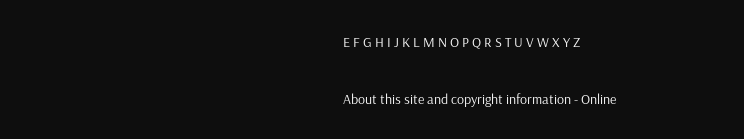E F G H I J K L M N O P Q R S T U V W X Y Z

About this site and copyright information - Online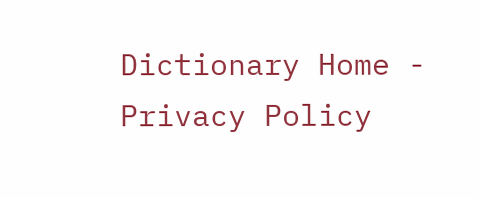Dictionary Home - Privacy Policy